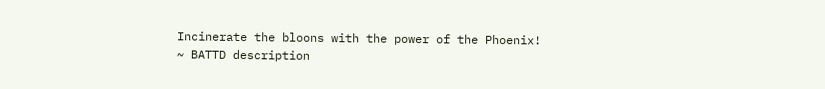Incinerate the bloons with the power of the Phoenix!
~ BATTD description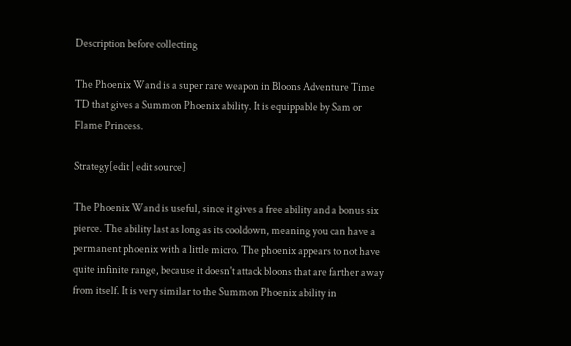Description before collecting

The Phoenix Wand is a super rare weapon in Bloons Adventure Time TD that gives a Summon Phoenix ability. It is equippable by Sam or Flame Princess.

Strategy[edit | edit source]

The Phoenix Wand is useful, since it gives a free ability and a bonus six pierce. The ability last as long as its cooldown, meaning you can have a permanent phoenix with a little micro. The phoenix appears to not have quite infinite range, because it doesn't attack bloons that are farther away from itself. It is very similar to the Summon Phoenix ability in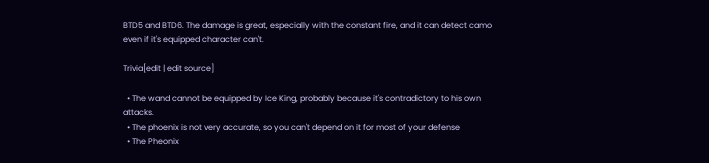BTD5 and BTD6. The damage is great, especially with the constant fire, and it can detect camo even if it's equipped character can't.

Trivia[edit | edit source]

  • The wand cannot be equipped by Ice King, probably because it's contradictory to his own attacks.
  • The phoenix is not very accurate, so you can't depend on it for most of your defense
  • The Pheonix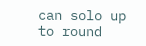can solo up to round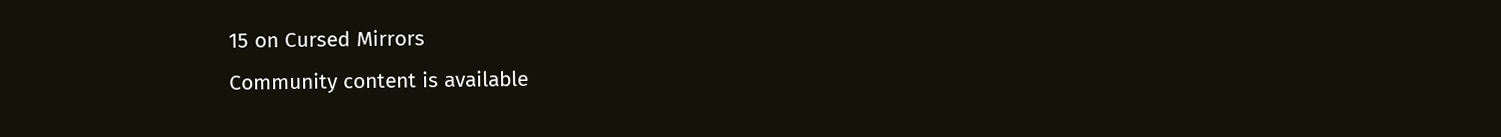15 on Cursed Mirrors
Community content is available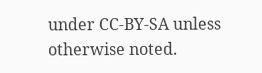under CC-BY-SA unless otherwise noted.